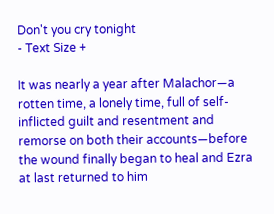Don't you cry tonight
- Text Size +

It was nearly a year after Malachor—a rotten time, a lonely time, full of self-inflicted guilt and resentment and remorse on both their accounts—before the wound finally began to heal and Ezra at last returned to him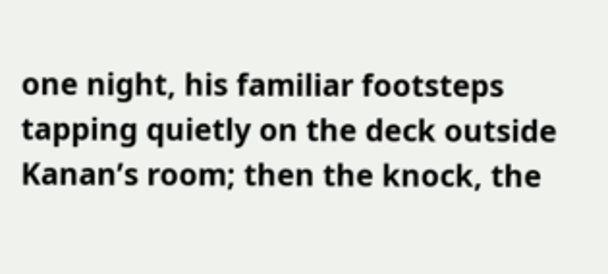one night, his familiar footsteps tapping quietly on the deck outside Kanan’s room; then the knock, the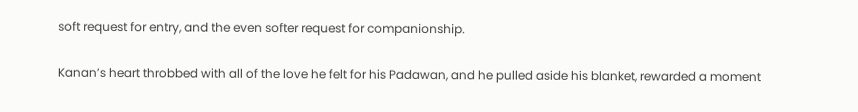soft request for entry, and the even softer request for companionship.

Kanan’s heart throbbed with all of the love he felt for his Padawan, and he pulled aside his blanket, rewarded a moment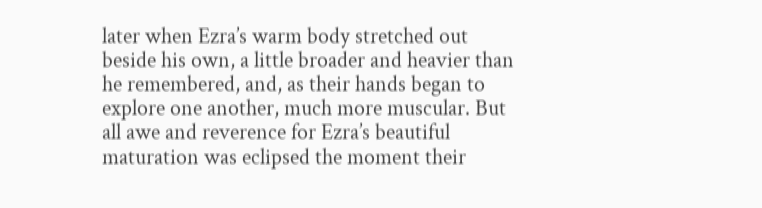later when Ezra’s warm body stretched out beside his own, a little broader and heavier than he remembered, and, as their hands began to explore one another, much more muscular. But all awe and reverence for Ezra’s beautiful maturation was eclipsed the moment their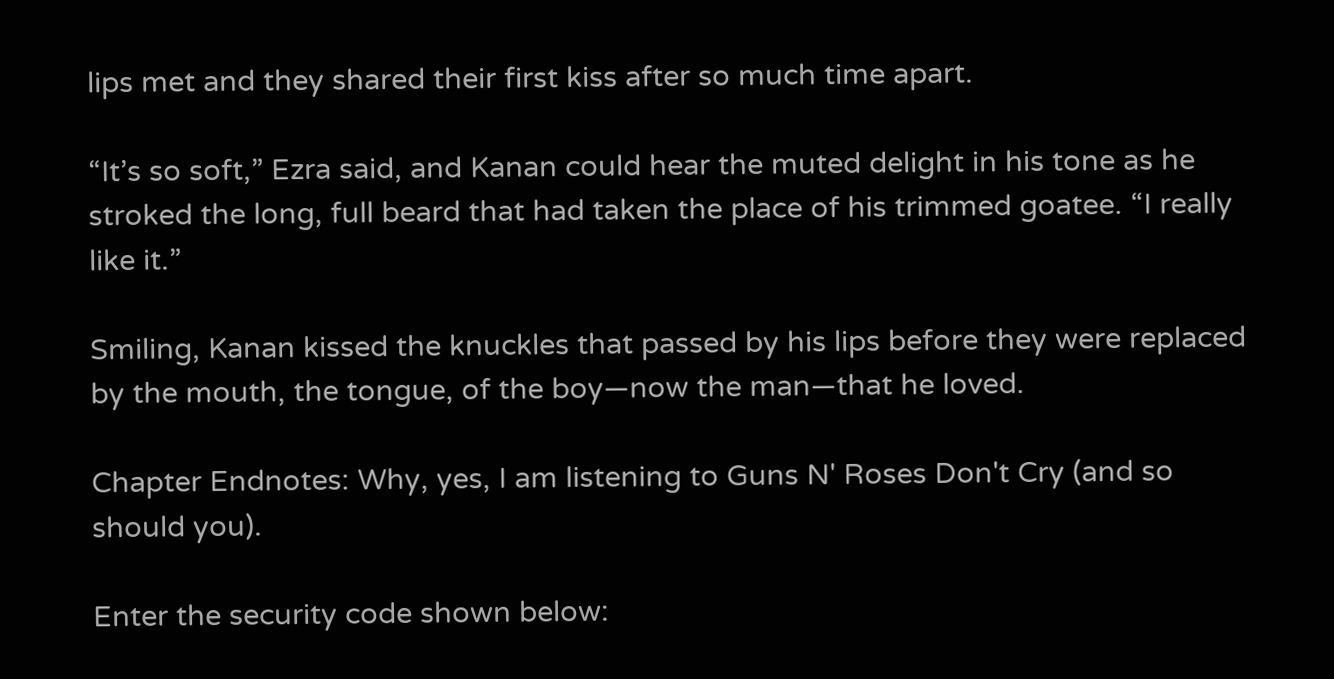lips met and they shared their first kiss after so much time apart.

“It’s so soft,” Ezra said, and Kanan could hear the muted delight in his tone as he stroked the long, full beard that had taken the place of his trimmed goatee. “I really like it.”

Smiling, Kanan kissed the knuckles that passed by his lips before they were replaced by the mouth, the tongue, of the boy—now the man—that he loved.

Chapter Endnotes: Why, yes, I am listening to Guns N' Roses Don't Cry (and so should you).

Enter the security code shown below: